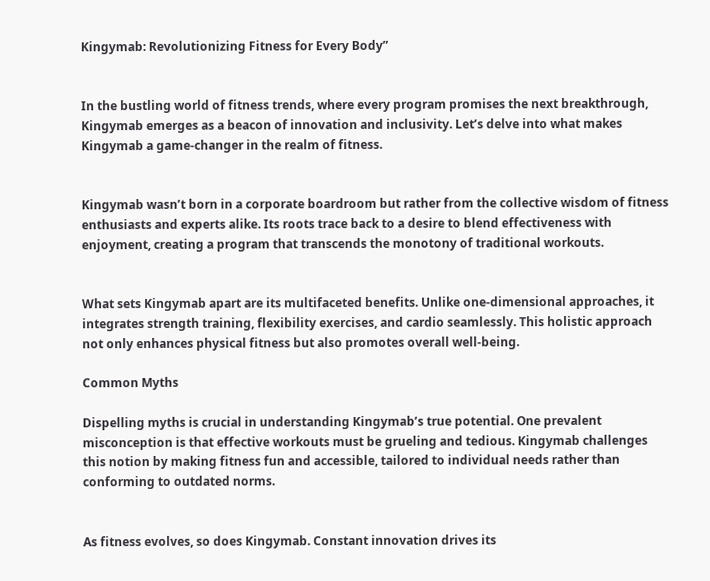Kingymab: Revolutionizing Fitness for Every Body”


In the bustling world of fitness trends, where every program promises the next breakthrough, Kingymab emerges as a beacon of innovation and inclusivity. Let’s delve into what makes Kingymab a game-changer in the realm of fitness.


Kingymab wasn’t born in a corporate boardroom but rather from the collective wisdom of fitness enthusiasts and experts alike. Its roots trace back to a desire to blend effectiveness with enjoyment, creating a program that transcends the monotony of traditional workouts.


What sets Kingymab apart are its multifaceted benefits. Unlike one-dimensional approaches, it integrates strength training, flexibility exercises, and cardio seamlessly. This holistic approach not only enhances physical fitness but also promotes overall well-being.

Common Myths

Dispelling myths is crucial in understanding Kingymab’s true potential. One prevalent misconception is that effective workouts must be grueling and tedious. Kingymab challenges this notion by making fitness fun and accessible, tailored to individual needs rather than conforming to outdated norms.


As fitness evolves, so does Kingymab. Constant innovation drives its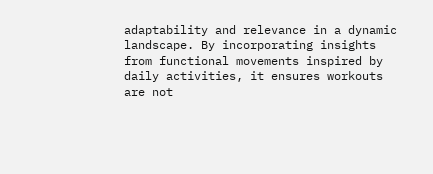adaptability and relevance in a dynamic landscape. By incorporating insights from functional movements inspired by daily activities, it ensures workouts are not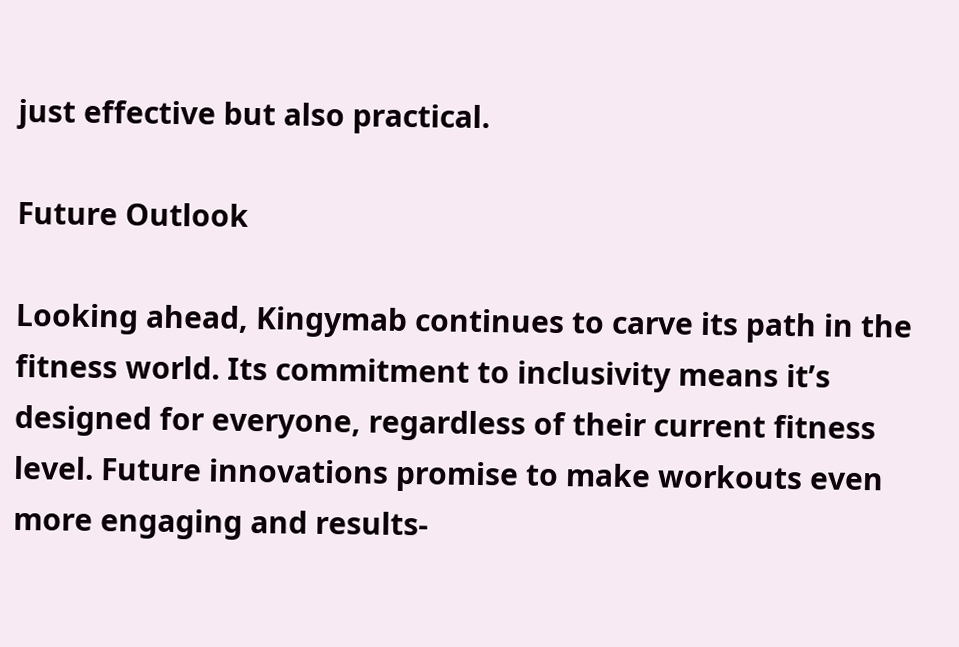just effective but also practical.

Future Outlook

Looking ahead, Kingymab continues to carve its path in the fitness world. Its commitment to inclusivity means it’s designed for everyone, regardless of their current fitness level. Future innovations promise to make workouts even more engaging and results-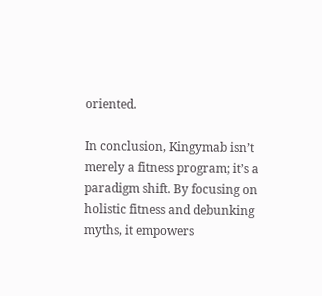oriented.

In conclusion, Kingymab isn’t merely a fitness program; it’s a paradigm shift. By focusing on holistic fitness and debunking myths, it empowers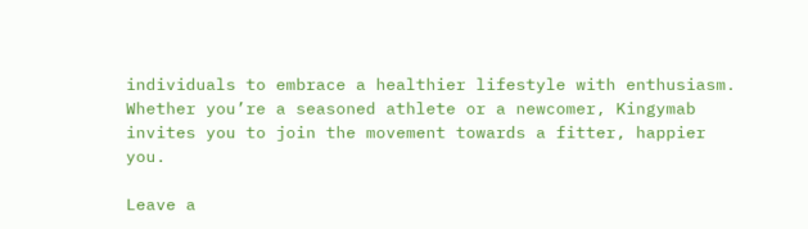individuals to embrace a healthier lifestyle with enthusiasm. Whether you’re a seasoned athlete or a newcomer, Kingymab invites you to join the movement towards a fitter, happier you.

Leave a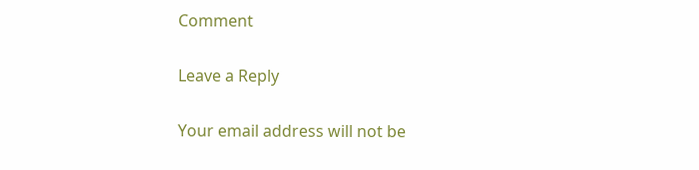Comment

Leave a Reply

Your email address will not be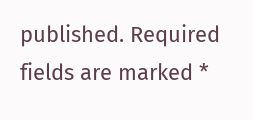published. Required fields are marked *